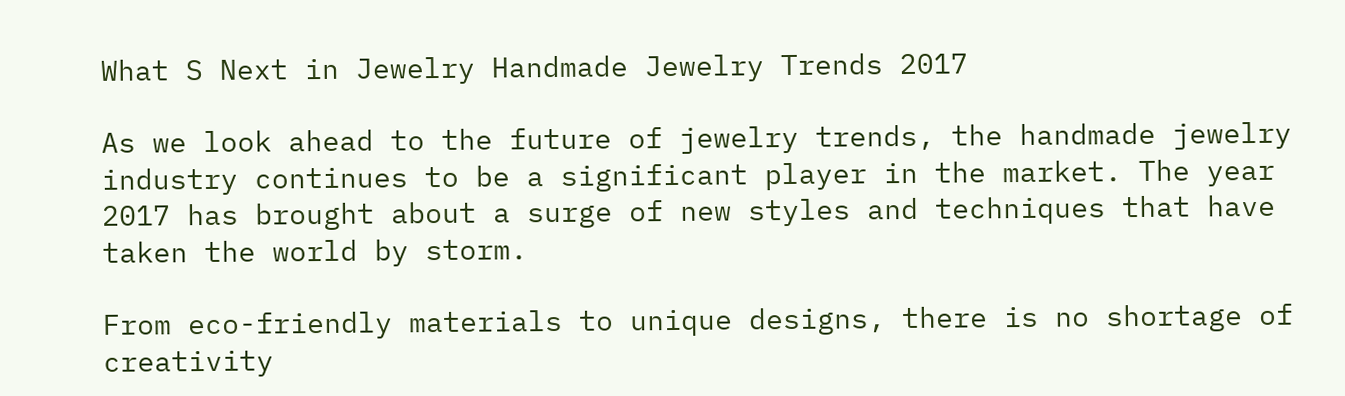What S Next in Jewelry Handmade Jewelry Trends 2017

As we look ahead to the future of jewelry trends, the handmade jewelry industry continues to be a significant player in the market. The year 2017 has brought about a surge of new styles and techniques that have taken the world by storm.

From eco-friendly materials to unique designs, there is no shortage of creativity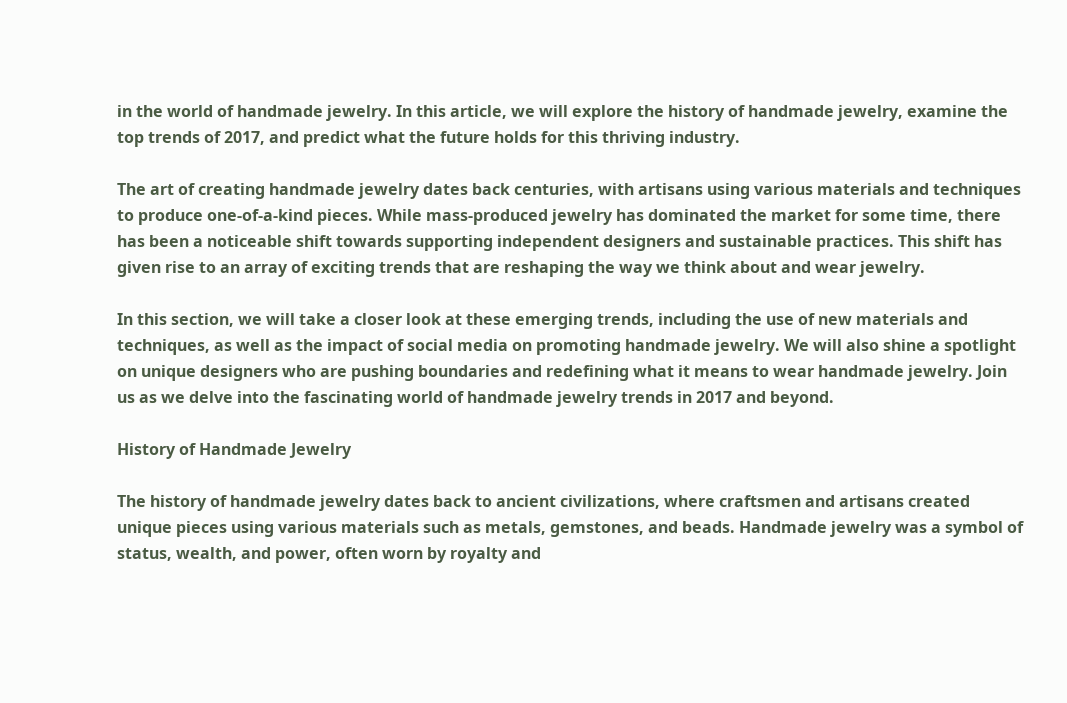in the world of handmade jewelry. In this article, we will explore the history of handmade jewelry, examine the top trends of 2017, and predict what the future holds for this thriving industry.

The art of creating handmade jewelry dates back centuries, with artisans using various materials and techniques to produce one-of-a-kind pieces. While mass-produced jewelry has dominated the market for some time, there has been a noticeable shift towards supporting independent designers and sustainable practices. This shift has given rise to an array of exciting trends that are reshaping the way we think about and wear jewelry.

In this section, we will take a closer look at these emerging trends, including the use of new materials and techniques, as well as the impact of social media on promoting handmade jewelry. We will also shine a spotlight on unique designers who are pushing boundaries and redefining what it means to wear handmade jewelry. Join us as we delve into the fascinating world of handmade jewelry trends in 2017 and beyond.

History of Handmade Jewelry

The history of handmade jewelry dates back to ancient civilizations, where craftsmen and artisans created unique pieces using various materials such as metals, gemstones, and beads. Handmade jewelry was a symbol of status, wealth, and power, often worn by royalty and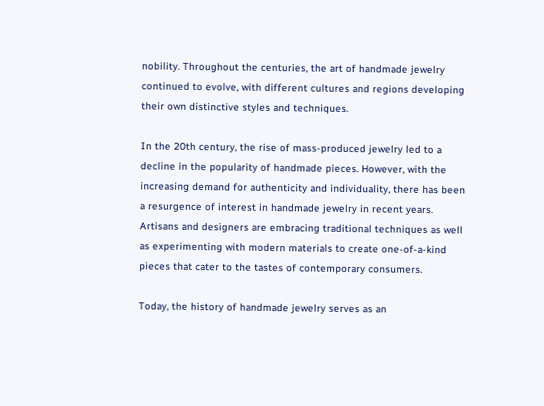nobility. Throughout the centuries, the art of handmade jewelry continued to evolve, with different cultures and regions developing their own distinctive styles and techniques.

In the 20th century, the rise of mass-produced jewelry led to a decline in the popularity of handmade pieces. However, with the increasing demand for authenticity and individuality, there has been a resurgence of interest in handmade jewelry in recent years. Artisans and designers are embracing traditional techniques as well as experimenting with modern materials to create one-of-a-kind pieces that cater to the tastes of contemporary consumers.

Today, the history of handmade jewelry serves as an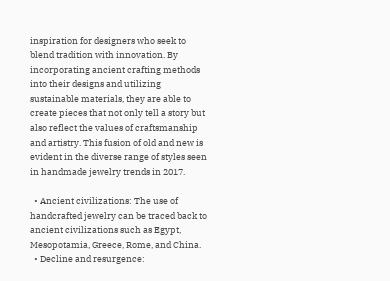inspiration for designers who seek to blend tradition with innovation. By incorporating ancient crafting methods into their designs and utilizing sustainable materials, they are able to create pieces that not only tell a story but also reflect the values of craftsmanship and artistry. This fusion of old and new is evident in the diverse range of styles seen in handmade jewelry trends in 2017.

  • Ancient civilizations: The use of handcrafted jewelry can be traced back to ancient civilizations such as Egypt, Mesopotamia, Greece, Rome, and China.
  • Decline and resurgence: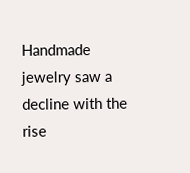Handmade jewelry saw a decline with the rise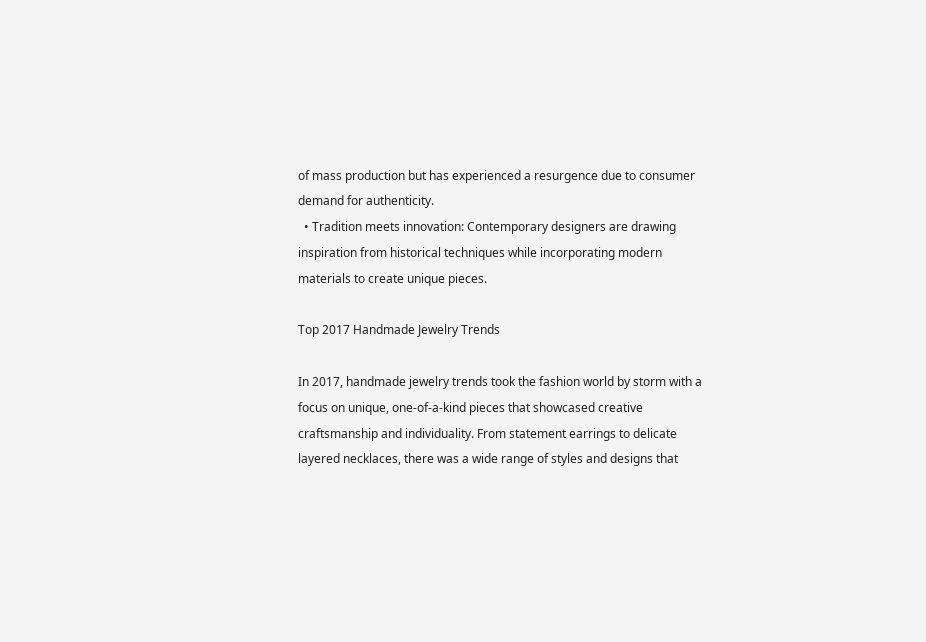of mass production but has experienced a resurgence due to consumer demand for authenticity.
  • Tradition meets innovation: Contemporary designers are drawing inspiration from historical techniques while incorporating modern materials to create unique pieces.

Top 2017 Handmade Jewelry Trends

In 2017, handmade jewelry trends took the fashion world by storm with a focus on unique, one-of-a-kind pieces that showcased creative craftsmanship and individuality. From statement earrings to delicate layered necklaces, there was a wide range of styles and designs that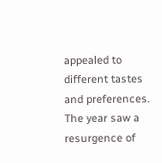appealed to different tastes and preferences. The year saw a resurgence of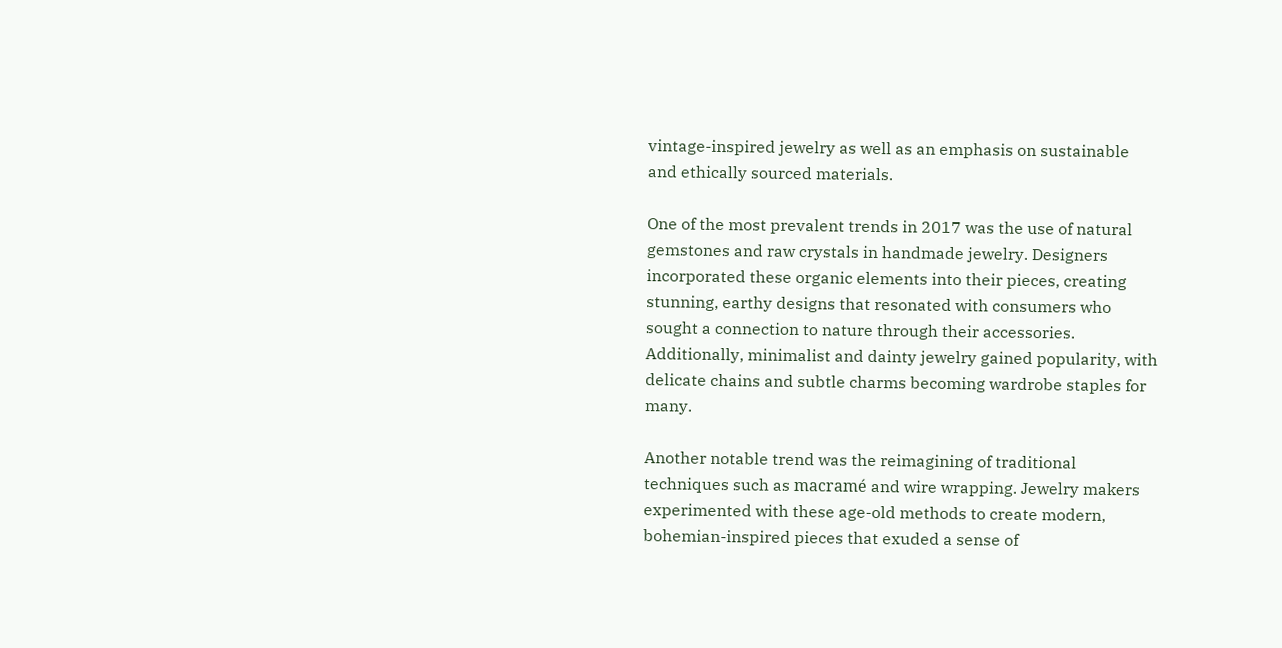vintage-inspired jewelry as well as an emphasis on sustainable and ethically sourced materials.

One of the most prevalent trends in 2017 was the use of natural gemstones and raw crystals in handmade jewelry. Designers incorporated these organic elements into their pieces, creating stunning, earthy designs that resonated with consumers who sought a connection to nature through their accessories. Additionally, minimalist and dainty jewelry gained popularity, with delicate chains and subtle charms becoming wardrobe staples for many.

Another notable trend was the reimagining of traditional techniques such as macramé and wire wrapping. Jewelry makers experimented with these age-old methods to create modern, bohemian-inspired pieces that exuded a sense of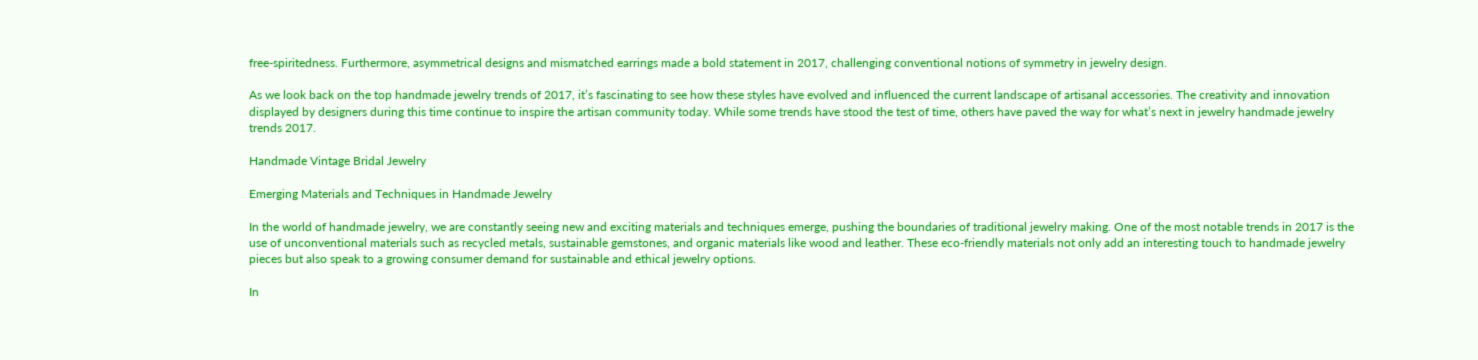free-spiritedness. Furthermore, asymmetrical designs and mismatched earrings made a bold statement in 2017, challenging conventional notions of symmetry in jewelry design.

As we look back on the top handmade jewelry trends of 2017, it’s fascinating to see how these styles have evolved and influenced the current landscape of artisanal accessories. The creativity and innovation displayed by designers during this time continue to inspire the artisan community today. While some trends have stood the test of time, others have paved the way for what’s next in jewelry handmade jewelry trends 2017.

Handmade Vintage Bridal Jewelry

Emerging Materials and Techniques in Handmade Jewelry

In the world of handmade jewelry, we are constantly seeing new and exciting materials and techniques emerge, pushing the boundaries of traditional jewelry making. One of the most notable trends in 2017 is the use of unconventional materials such as recycled metals, sustainable gemstones, and organic materials like wood and leather. These eco-friendly materials not only add an interesting touch to handmade jewelry pieces but also speak to a growing consumer demand for sustainable and ethical jewelry options.

In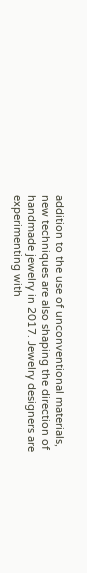addition to the use of unconventional materials, new techniques are also shaping the direction of handmade jewelry in 2017. Jewelry designers are experimenting with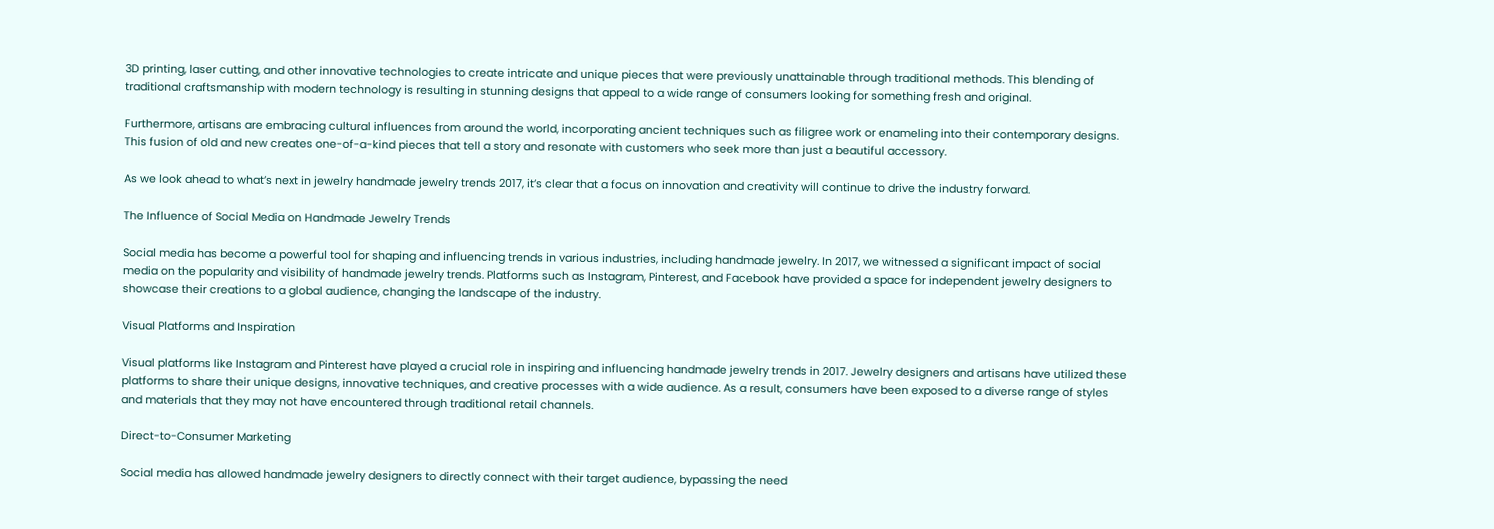3D printing, laser cutting, and other innovative technologies to create intricate and unique pieces that were previously unattainable through traditional methods. This blending of traditional craftsmanship with modern technology is resulting in stunning designs that appeal to a wide range of consumers looking for something fresh and original.

Furthermore, artisans are embracing cultural influences from around the world, incorporating ancient techniques such as filigree work or enameling into their contemporary designs. This fusion of old and new creates one-of-a-kind pieces that tell a story and resonate with customers who seek more than just a beautiful accessory.

As we look ahead to what’s next in jewelry handmade jewelry trends 2017, it’s clear that a focus on innovation and creativity will continue to drive the industry forward.

The Influence of Social Media on Handmade Jewelry Trends

Social media has become a powerful tool for shaping and influencing trends in various industries, including handmade jewelry. In 2017, we witnessed a significant impact of social media on the popularity and visibility of handmade jewelry trends. Platforms such as Instagram, Pinterest, and Facebook have provided a space for independent jewelry designers to showcase their creations to a global audience, changing the landscape of the industry.

Visual Platforms and Inspiration

Visual platforms like Instagram and Pinterest have played a crucial role in inspiring and influencing handmade jewelry trends in 2017. Jewelry designers and artisans have utilized these platforms to share their unique designs, innovative techniques, and creative processes with a wide audience. As a result, consumers have been exposed to a diverse range of styles and materials that they may not have encountered through traditional retail channels.

Direct-to-Consumer Marketing

Social media has allowed handmade jewelry designers to directly connect with their target audience, bypassing the need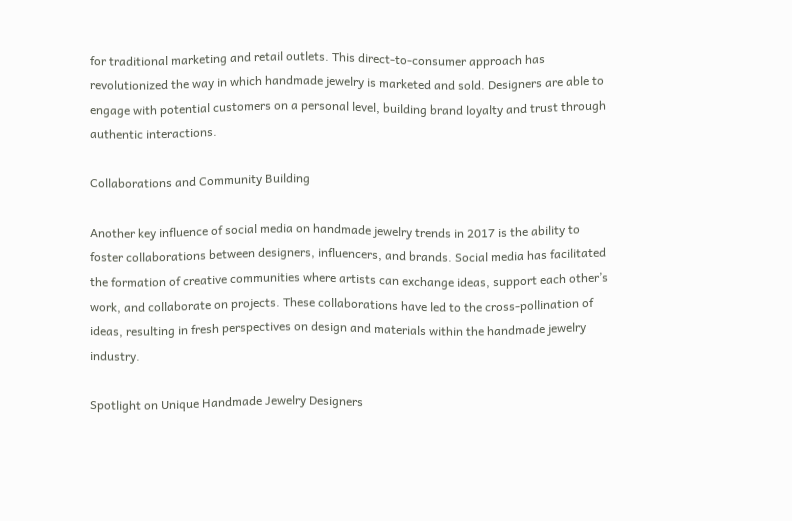for traditional marketing and retail outlets. This direct-to-consumer approach has revolutionized the way in which handmade jewelry is marketed and sold. Designers are able to engage with potential customers on a personal level, building brand loyalty and trust through authentic interactions.

Collaborations and Community Building

Another key influence of social media on handmade jewelry trends in 2017 is the ability to foster collaborations between designers, influencers, and brands. Social media has facilitated the formation of creative communities where artists can exchange ideas, support each other’s work, and collaborate on projects. These collaborations have led to the cross-pollination of ideas, resulting in fresh perspectives on design and materials within the handmade jewelry industry.

Spotlight on Unique Handmade Jewelry Designers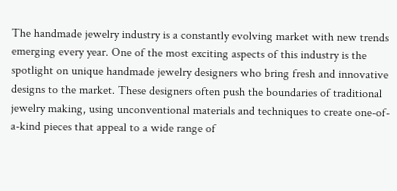The handmade jewelry industry is a constantly evolving market with new trends emerging every year. One of the most exciting aspects of this industry is the spotlight on unique handmade jewelry designers who bring fresh and innovative designs to the market. These designers often push the boundaries of traditional jewelry making, using unconventional materials and techniques to create one-of-a-kind pieces that appeal to a wide range of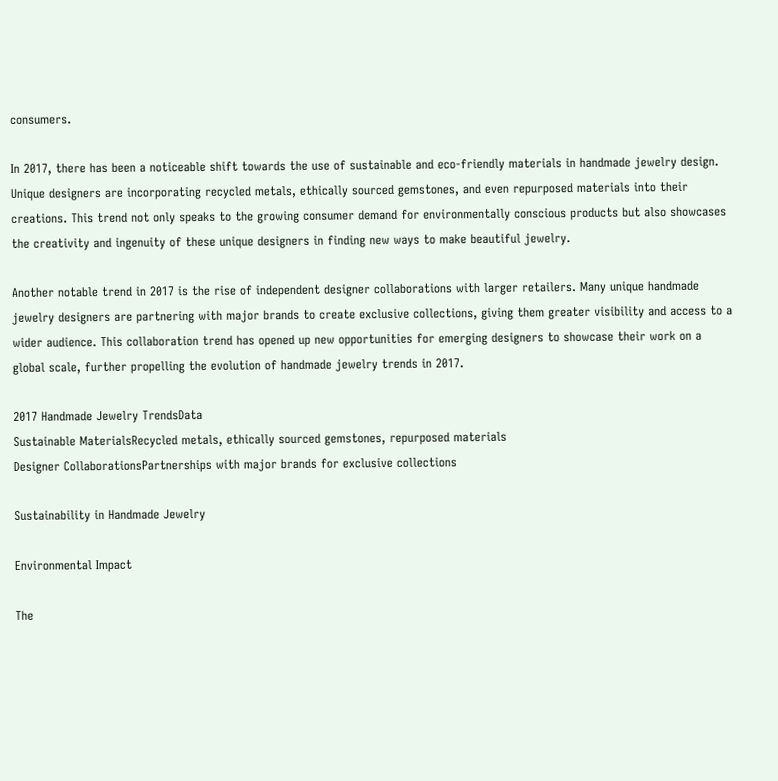consumers.

In 2017, there has been a noticeable shift towards the use of sustainable and eco-friendly materials in handmade jewelry design. Unique designers are incorporating recycled metals, ethically sourced gemstones, and even repurposed materials into their creations. This trend not only speaks to the growing consumer demand for environmentally conscious products but also showcases the creativity and ingenuity of these unique designers in finding new ways to make beautiful jewelry.

Another notable trend in 2017 is the rise of independent designer collaborations with larger retailers. Many unique handmade jewelry designers are partnering with major brands to create exclusive collections, giving them greater visibility and access to a wider audience. This collaboration trend has opened up new opportunities for emerging designers to showcase their work on a global scale, further propelling the evolution of handmade jewelry trends in 2017.

2017 Handmade Jewelry TrendsData
Sustainable MaterialsRecycled metals, ethically sourced gemstones, repurposed materials
Designer CollaborationsPartnerships with major brands for exclusive collections

Sustainability in Handmade Jewelry

Environmental Impact

The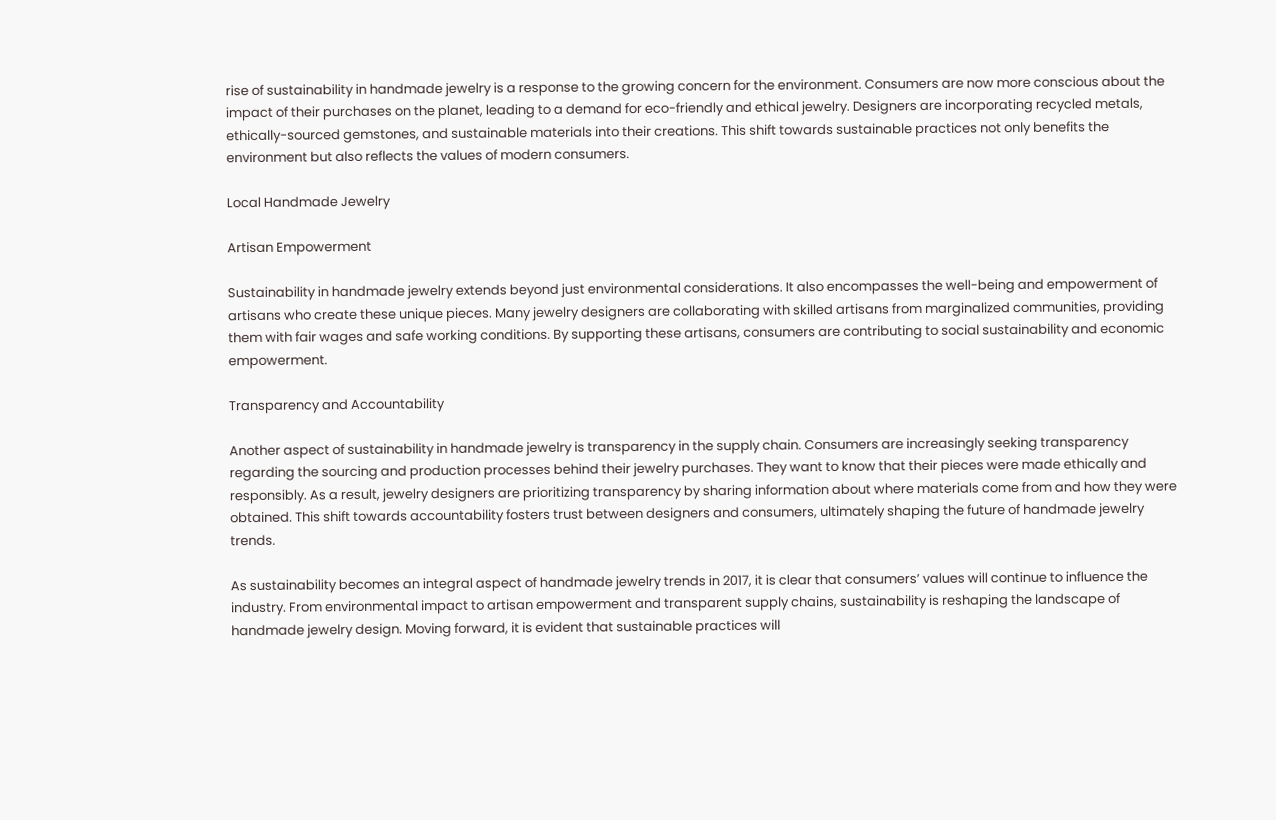rise of sustainability in handmade jewelry is a response to the growing concern for the environment. Consumers are now more conscious about the impact of their purchases on the planet, leading to a demand for eco-friendly and ethical jewelry. Designers are incorporating recycled metals, ethically-sourced gemstones, and sustainable materials into their creations. This shift towards sustainable practices not only benefits the environment but also reflects the values of modern consumers.

Local Handmade Jewelry

Artisan Empowerment

Sustainability in handmade jewelry extends beyond just environmental considerations. It also encompasses the well-being and empowerment of artisans who create these unique pieces. Many jewelry designers are collaborating with skilled artisans from marginalized communities, providing them with fair wages and safe working conditions. By supporting these artisans, consumers are contributing to social sustainability and economic empowerment.

Transparency and Accountability

Another aspect of sustainability in handmade jewelry is transparency in the supply chain. Consumers are increasingly seeking transparency regarding the sourcing and production processes behind their jewelry purchases. They want to know that their pieces were made ethically and responsibly. As a result, jewelry designers are prioritizing transparency by sharing information about where materials come from and how they were obtained. This shift towards accountability fosters trust between designers and consumers, ultimately shaping the future of handmade jewelry trends.

As sustainability becomes an integral aspect of handmade jewelry trends in 2017, it is clear that consumers’ values will continue to influence the industry. From environmental impact to artisan empowerment and transparent supply chains, sustainability is reshaping the landscape of handmade jewelry design. Moving forward, it is evident that sustainable practices will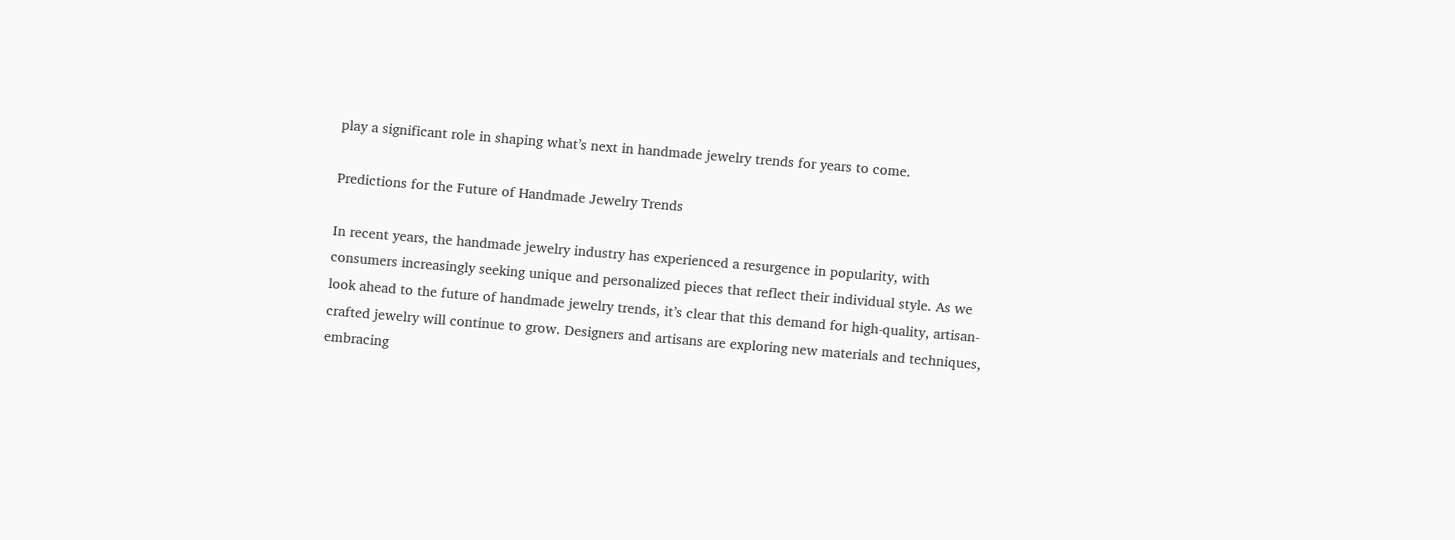play a significant role in shaping what’s next in handmade jewelry trends for years to come.

Predictions for the Future of Handmade Jewelry Trends

In recent years, the handmade jewelry industry has experienced a resurgence in popularity, with consumers increasingly seeking unique and personalized pieces that reflect their individual style. As we look ahead to the future of handmade jewelry trends, it’s clear that this demand for high-quality, artisan-crafted jewelry will continue to grow. Designers and artisans are exploring new materials and techniques, embracing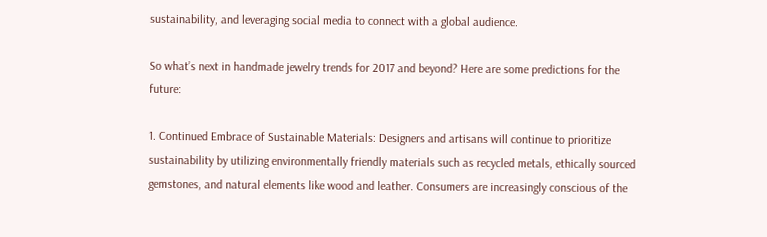sustainability, and leveraging social media to connect with a global audience.

So what’s next in handmade jewelry trends for 2017 and beyond? Here are some predictions for the future:

1. Continued Embrace of Sustainable Materials: Designers and artisans will continue to prioritize sustainability by utilizing environmentally friendly materials such as recycled metals, ethically sourced gemstones, and natural elements like wood and leather. Consumers are increasingly conscious of the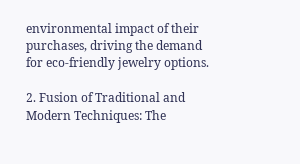environmental impact of their purchases, driving the demand for eco-friendly jewelry options.

2. Fusion of Traditional and Modern Techniques: The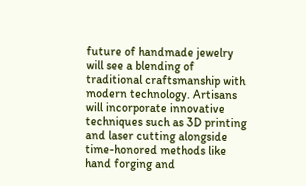future of handmade jewelry will see a blending of traditional craftsmanship with modern technology. Artisans will incorporate innovative techniques such as 3D printing and laser cutting alongside time-honored methods like hand forging and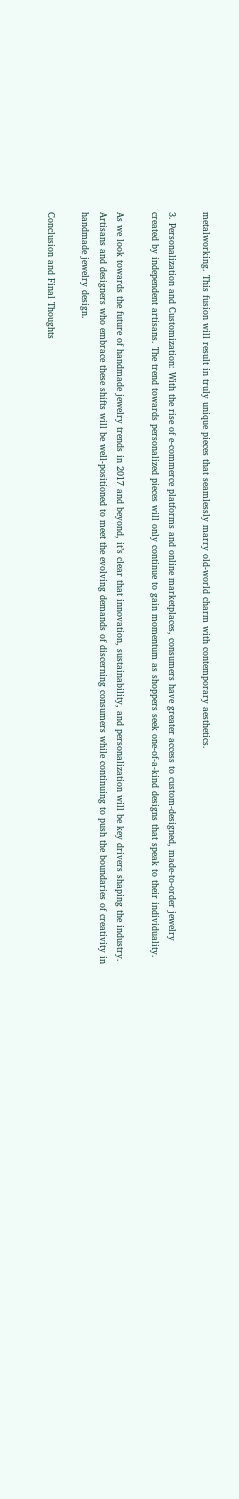metalworking. This fusion will result in truly unique pieces that seamlessly marry old-world charm with contemporary aesthetics.

3. Personalization and Customization: With the rise of e-commerce platforms and online marketplaces, consumers have greater access to custom-designed, made-to-order jewelry created by independent artisans. The trend towards personalized pieces will only continue to gain momentum as shoppers seek one-of-a-kind designs that speak to their individuality.

As we look towards the future of handmade jewelry trends in 2017 and beyond, it’s clear that innovation, sustainability, and personalization will be key drivers shaping the industry. Artisans and designers who embrace these shifts will be well-positioned to meet the evolving demands of discerning consumers while continuing to push the boundaries of creativity in handmade jewelry design.

Conclusion and Final Thoughts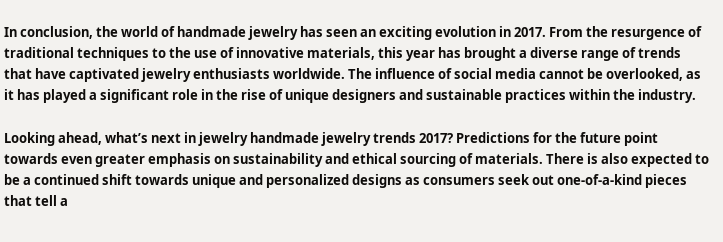In conclusion, the world of handmade jewelry has seen an exciting evolution in 2017. From the resurgence of traditional techniques to the use of innovative materials, this year has brought a diverse range of trends that have captivated jewelry enthusiasts worldwide. The influence of social media cannot be overlooked, as it has played a significant role in the rise of unique designers and sustainable practices within the industry.

Looking ahead, what’s next in jewelry handmade jewelry trends 2017? Predictions for the future point towards even greater emphasis on sustainability and ethical sourcing of materials. There is also expected to be a continued shift towards unique and personalized designs as consumers seek out one-of-a-kind pieces that tell a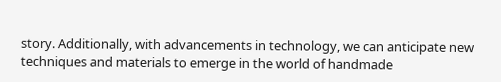story. Additionally, with advancements in technology, we can anticipate new techniques and materials to emerge in the world of handmade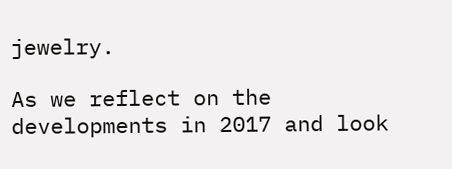jewelry.

As we reflect on the developments in 2017 and look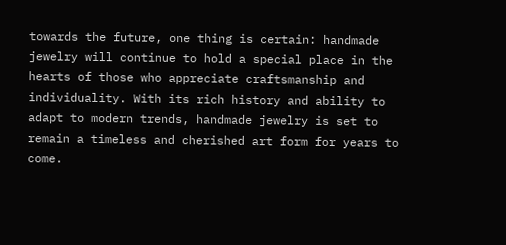towards the future, one thing is certain: handmade jewelry will continue to hold a special place in the hearts of those who appreciate craftsmanship and individuality. With its rich history and ability to adapt to modern trends, handmade jewelry is set to remain a timeless and cherished art form for years to come.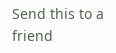Send this to a friend